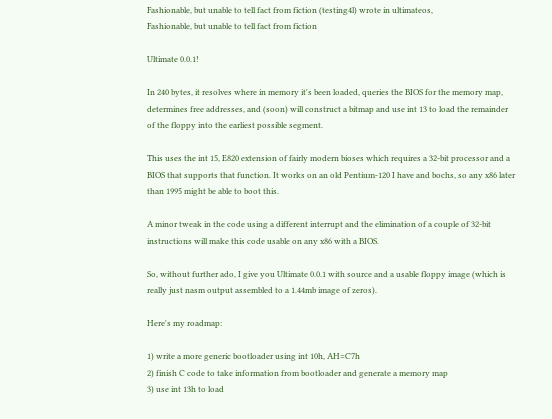Fashionable, but unable to tell fact from fiction (testing4l) wrote in ultimateos,
Fashionable, but unable to tell fact from fiction

Ultimate 0.0.1!

In 240 bytes, it resolves where in memory it's been loaded, queries the BIOS for the memory map, determines free addresses, and (soon) will construct a bitmap and use int 13 to load the remainder of the floppy into the earliest possible segment.

This uses the int 15, E820 extension of fairly modern bioses which requires a 32-bit processor and a BIOS that supports that function. It works on an old Pentium-120 I have and bochs, so any x86 later than 1995 might be able to boot this.

A minor tweak in the code using a different interrupt and the elimination of a couple of 32-bit instructions will make this code usable on any x86 with a BIOS.

So, without further ado, I give you Ultimate 0.0.1 with source and a usable floppy image (which is really just nasm output assembled to a 1.44mb image of zeros).

Here's my roadmap:

1) write a more generic bootloader using int 10h, AH=C7h
2) finish C code to take information from bootloader and generate a memory map
3) use int 13h to load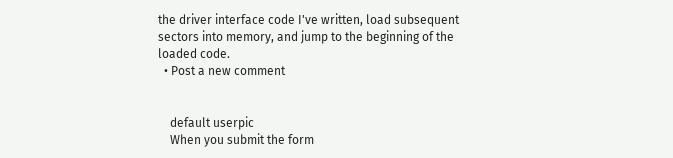the driver interface code I've written, load subsequent sectors into memory, and jump to the beginning of the loaded code.
  • Post a new comment


    default userpic
    When you submit the form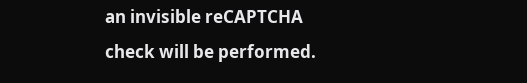an invisible reCAPTCHA check will be performed.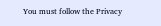You must follow the Privacy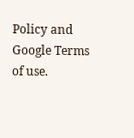Policy and Google Terms of use.